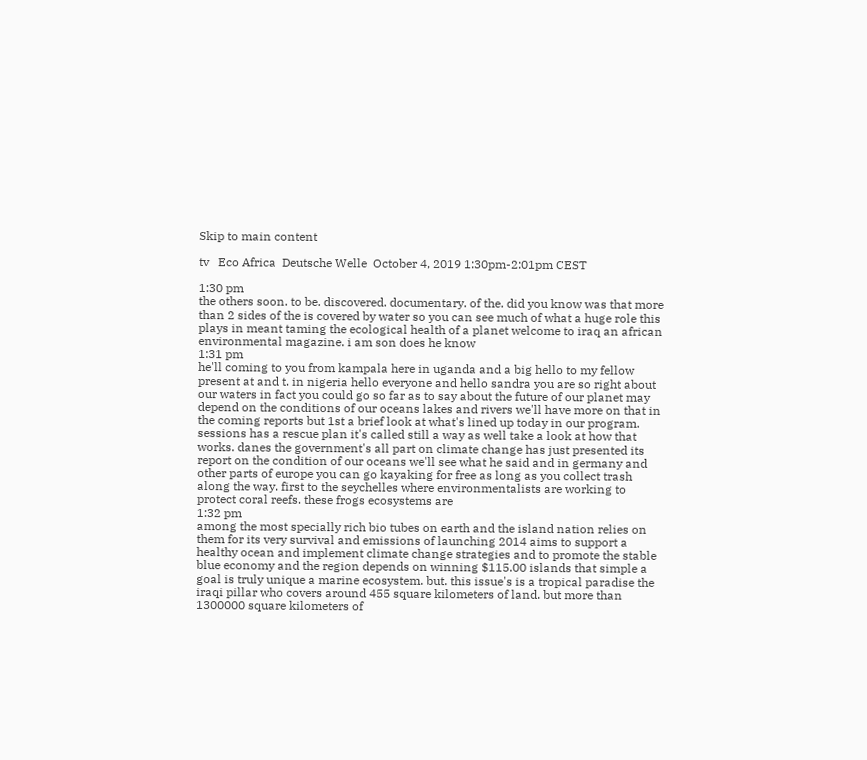Skip to main content

tv   Eco Africa  Deutsche Welle  October 4, 2019 1:30pm-2:01pm CEST

1:30 pm
the others soon. to be. discovered. documentary. of the. did you know was that more than 2 sides of the is covered by water so you can see much of what a huge role this plays in meant taming the ecological health of a planet welcome to iraq an african environmental magazine. i am son does he know
1:31 pm
he'll coming to you from kampala here in uganda and a big hello to my fellow present at and t. in nigeria hello everyone and hello sandra you are so right about our waters in fact you could go so far as to say about the future of our planet may depend on the conditions of our oceans lakes and rivers we'll have more on that in the coming reports but 1st a brief look at what's lined up today in our program. sessions has a rescue plan it's called still a way as well take a look at how that works. danes the government's all part on climate change has just presented its report on the condition of our oceans we'll see what he said and in germany and other parts of europe you can go kayaking for free as long as you collect trash along the way. first to the seychelles where environmentalists are working to protect coral reefs. these frogs ecosystems are
1:32 pm
among the most specially rich bio tubes on earth and the island nation relies on them for its very survival and emissions of launching 2014 aims to support a healthy ocean and implement climate change strategies and to promote the stable blue economy and the region depends on winning $115.00 islands that simple a goal is truly unique a marine ecosystem. but. this issue's is a tropical paradise the iraqi pillar who covers around 455 square kilometers of land. but more than 1300000 square kilometers of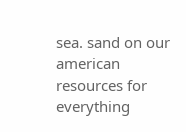sea. sand on our american resources for everything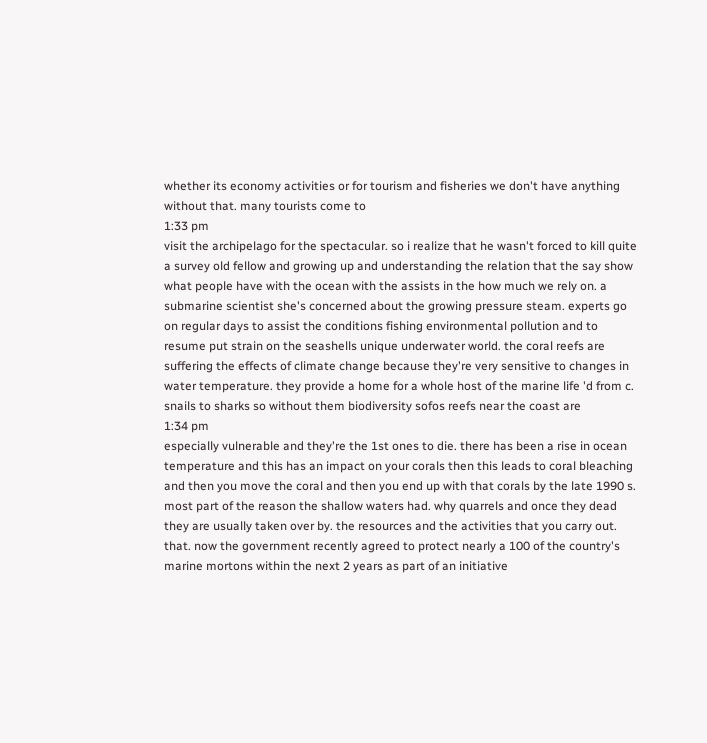whether its economy activities or for tourism and fisheries we don't have anything without that. many tourists come to
1:33 pm
visit the archipelago for the spectacular. so i realize that he wasn't forced to kill quite a survey old fellow and growing up and understanding the relation that the say show what people have with the ocean with the assists in the how much we rely on. a submarine scientist she's concerned about the growing pressure steam. experts go on regular days to assist the conditions fishing environmental pollution and to resume put strain on the seashells unique underwater world. the coral reefs are suffering the effects of climate change because they're very sensitive to changes in water temperature. they provide a home for a whole host of the marine life 'd from c. snails to sharks so without them biodiversity sofos reefs near the coast are
1:34 pm
especially vulnerable and they're the 1st ones to die. there has been a rise in ocean temperature and this has an impact on your corals then this leads to coral bleaching and then you move the coral and then you end up with that corals by the late 1990 s. most part of the reason the shallow waters had. why quarrels and once they dead they are usually taken over by. the resources and the activities that you carry out. that. now the government recently agreed to protect nearly a 100 of the country's marine mortons within the next 2 years as part of an initiative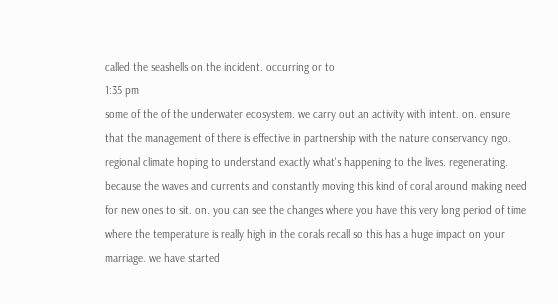called the seashells on the incident. occurring or to
1:35 pm
some of the of the underwater ecosystem. we carry out an activity with intent. on. ensure that the management of there is effective in partnership with the nature conservancy ngo. regional climate hoping to understand exactly what's happening to the lives. regenerating. because the waves and currents and constantly moving this kind of coral around making need for new ones to sit. on. you can see the changes where you have this very long period of time where the temperature is really high in the corals recall so this has a huge impact on your marriage. we have started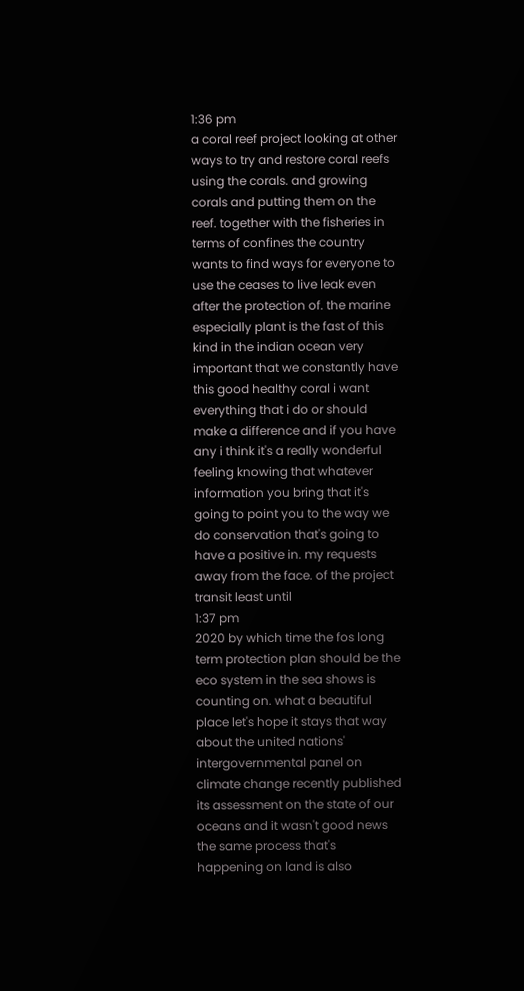1:36 pm
a coral reef project looking at other ways to try and restore coral reefs using the corals. and growing corals and putting them on the reef. together with the fisheries in terms of confines the country wants to find ways for everyone to use the ceases to live leak even after the protection of. the marine especially plant is the fast of this kind in the indian ocean very important that we constantly have this good healthy coral i want everything that i do or should make a difference and if you have any i think it's a really wonderful feeling knowing that whatever information you bring that it's going to point you to the way we do conservation that's going to have a positive in. my requests away from the face. of the project transit least until
1:37 pm
2020 by which time the fos long term protection plan should be the eco system in the sea shows is counting on. what a beautiful place let's hope it stays that way about the united nations' intergovernmental panel on climate change recently published its assessment on the state of our oceans and it wasn't good news the same process that's happening on land is also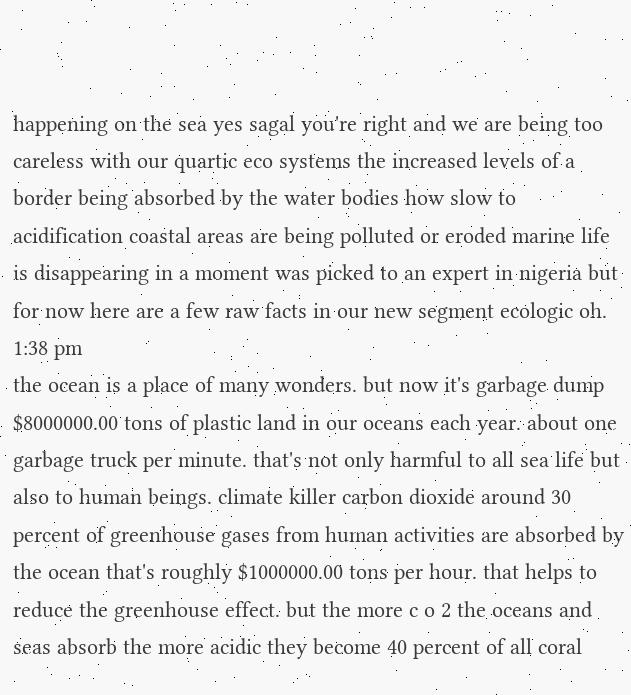happening on the sea yes sagal you're right and we are being too careless with our quartic eco systems the increased levels of a border being absorbed by the water bodies how slow to acidification coastal areas are being polluted or eroded marine life is disappearing in a moment was picked to an expert in nigeria but for now here are a few raw facts in our new segment ecologic oh.
1:38 pm
the ocean is a place of many wonders. but now it's garbage dump $8000000.00 tons of plastic land in our oceans each year. about one garbage truck per minute. that's not only harmful to all sea life but also to human beings. climate killer carbon dioxide around 30 percent of greenhouse gases from human activities are absorbed by the ocean that's roughly $1000000.00 tons per hour. that helps to reduce the greenhouse effect. but the more c o 2 the oceans and seas absorb the more acidic they become 40 percent of all coral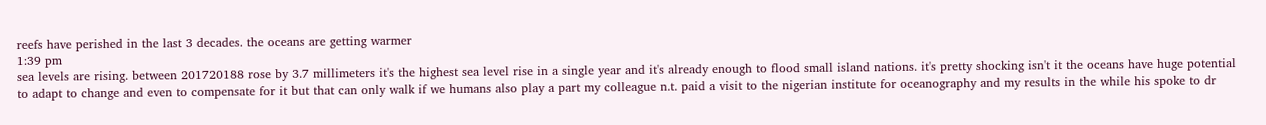reefs have perished in the last 3 decades. the oceans are getting warmer
1:39 pm
sea levels are rising. between 201720188 rose by 3.7 millimeters it's the highest sea level rise in a single year and it's already enough to flood small island nations. it's pretty shocking isn't it the oceans have huge potential to adapt to change and even to compensate for it but that can only walk if we humans also play a part my colleague n.t. paid a visit to the nigerian institute for oceanography and my results in the while his spoke to dr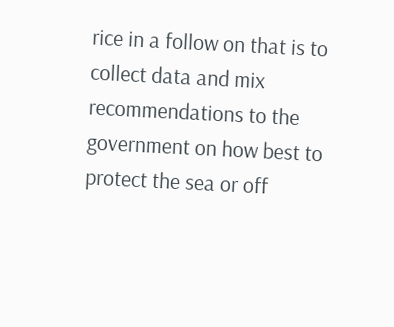rice in a follow on that is to collect data and mix recommendations to the government on how best to protect the sea or off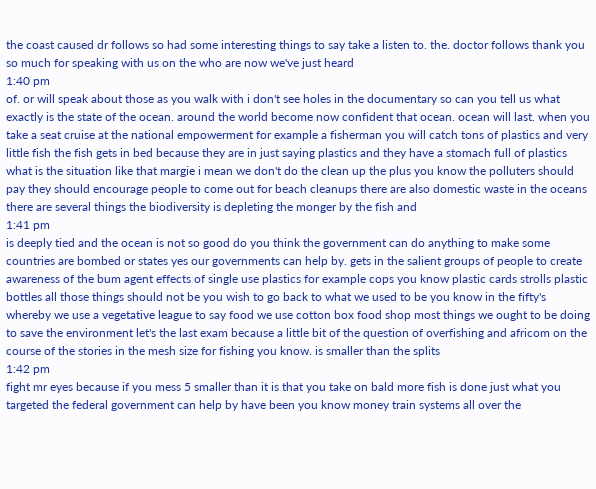the coast caused dr follows so had some interesting things to say take a listen to. the. doctor follows thank you so much for speaking with us on the who are now we've just heard
1:40 pm
of. or will speak about those as you walk with i don't see holes in the documentary so can you tell us what exactly is the state of the ocean. around the world become now confident that ocean. ocean will last. when you take a seat cruise at the national empowerment for example a fisherman you will catch tons of plastics and very little fish the fish gets in bed because they are in just saying plastics and they have a stomach full of plastics what is the situation like that margie i mean we don't do the clean up the plus you know the polluters should pay they should encourage people to come out for beach cleanups there are also domestic waste in the oceans there are several things the biodiversity is depleting the monger by the fish and
1:41 pm
is deeply tied and the ocean is not so good do you think the government can do anything to make some countries are bombed or states yes our governments can help by. gets in the salient groups of people to create awareness of the bum agent effects of single use plastics for example cops you know plastic cards strolls plastic bottles all those things should not be you wish to go back to what we used to be you know in the fifty's whereby we use a vegetative league to say food we use cotton box food shop most things we ought to be doing to save the environment let's the last exam because a little bit of the question of overfishing and africom on the course of the stories in the mesh size for fishing you know. is smaller than the splits
1:42 pm
fight mr eyes because if you mess 5 smaller than it is that you take on bald more fish is done just what you targeted the federal government can help by have been you know money train systems all over the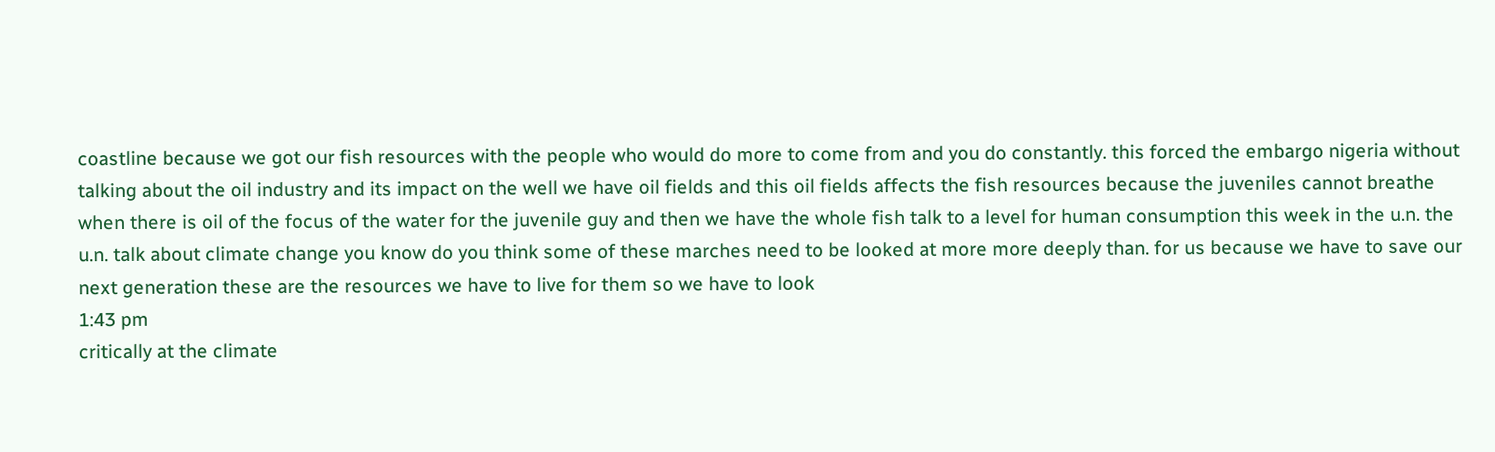coastline because we got our fish resources with the people who would do more to come from and you do constantly. this forced the embargo nigeria without talking about the oil industry and its impact on the well we have oil fields and this oil fields affects the fish resources because the juveniles cannot breathe when there is oil of the focus of the water for the juvenile guy and then we have the whole fish talk to a level for human consumption this week in the u.n. the u.n. talk about climate change you know do you think some of these marches need to be looked at more more deeply than. for us because we have to save our next generation these are the resources we have to live for them so we have to look
1:43 pm
critically at the climate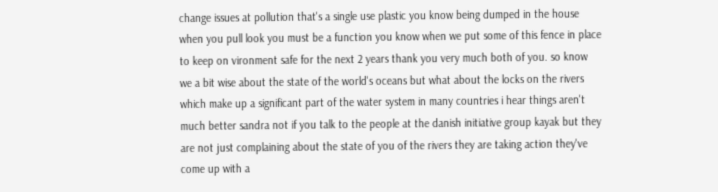change issues at pollution that's a single use plastic you know being dumped in the house when you pull look you must be a function you know when we put some of this fence in place to keep on vironment safe for the next 2 years thank you very much both of you. so know we a bit wise about the state of the world's oceans but what about the locks on the rivers which make up a significant part of the water system in many countries i hear things aren't much better sandra not if you talk to the people at the danish initiative group kayak but they are not just complaining about the state of you of the rivers they are taking action they've come up with a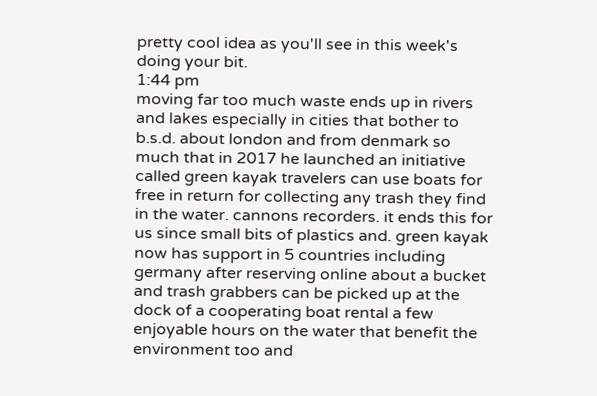pretty cool idea as you'll see in this week's doing your bit.
1:44 pm
moving far too much waste ends up in rivers and lakes especially in cities that bother to b.s.d. about london and from denmark so much that in 2017 he launched an initiative called green kayak travelers can use boats for free in return for collecting any trash they find in the water. cannons recorders. it ends this for us since small bits of plastics and. green kayak now has support in 5 countries including germany after reserving online about a bucket and trash grabbers can be picked up at the dock of a cooperating boat rental a few enjoyable hours on the water that benefit the environment too and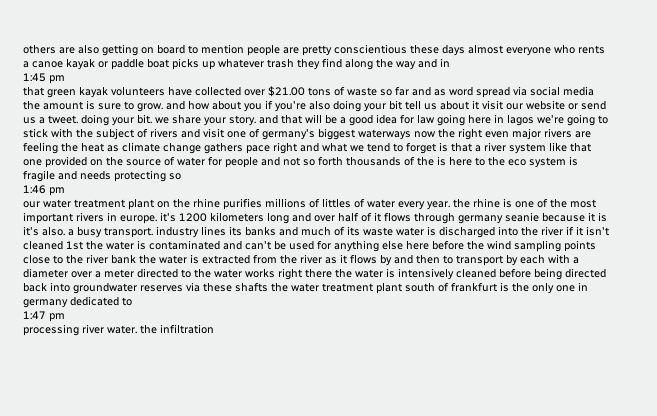others are also getting on board to mention people are pretty conscientious these days almost everyone who rents a canoe kayak or paddle boat picks up whatever trash they find along the way and in
1:45 pm
that green kayak volunteers have collected over $21.00 tons of waste so far and as word spread via social media the amount is sure to grow. and how about you if you're also doing your bit tell us about it visit our website or send us a tweet. doing your bit. we share your story. and that will be a good idea for law going here in lagos we're going to stick with the subject of rivers and visit one of germany's biggest waterways now the right even major rivers are feeling the heat as climate change gathers pace right and what we tend to forget is that a river system like that one provided on the source of water for people and not so forth thousands of the is here to the eco system is fragile and needs protecting so
1:46 pm
our water treatment plant on the rhine purifies millions of littles of water every year. the rhine is one of the most important rivers in europe. it's 1200 kilometers long and over half of it flows through germany seanie because it is it's also. a busy transport. industry lines its banks and much of its waste water is discharged into the river if it isn't cleaned 1st the water is contaminated and can't be used for anything else here before the wind sampling points close to the river bank the water is extracted from the river as it flows by and then to transport by each with a diameter over a meter directed to the water works right there the water is intensively cleaned before being directed back into groundwater reserves via these shafts the water treatment plant south of frankfurt is the only one in germany dedicated to
1:47 pm
processing river water. the infiltration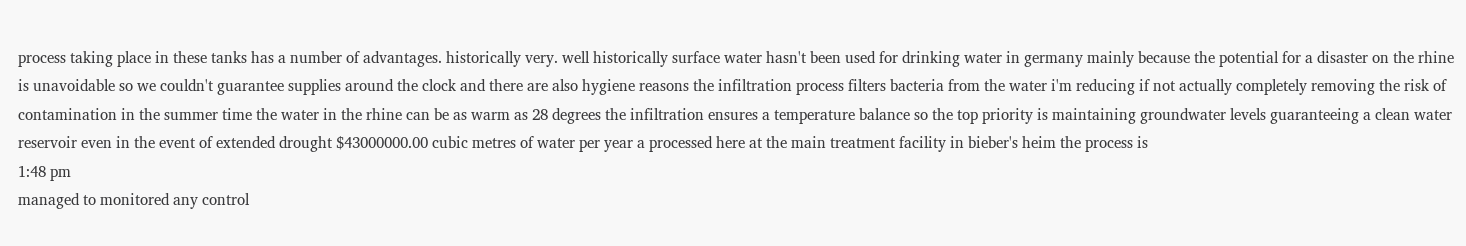process taking place in these tanks has a number of advantages. historically very. well historically surface water hasn't been used for drinking water in germany mainly because the potential for a disaster on the rhine is unavoidable so we couldn't guarantee supplies around the clock and there are also hygiene reasons the infiltration process filters bacteria from the water i'm reducing if not actually completely removing the risk of contamination in the summer time the water in the rhine can be as warm as 28 degrees the infiltration ensures a temperature balance so the top priority is maintaining groundwater levels guaranteeing a clean water reservoir even in the event of extended drought $43000000.00 cubic metres of water per year a processed here at the main treatment facility in bieber's heim the process is
1:48 pm
managed to monitored any control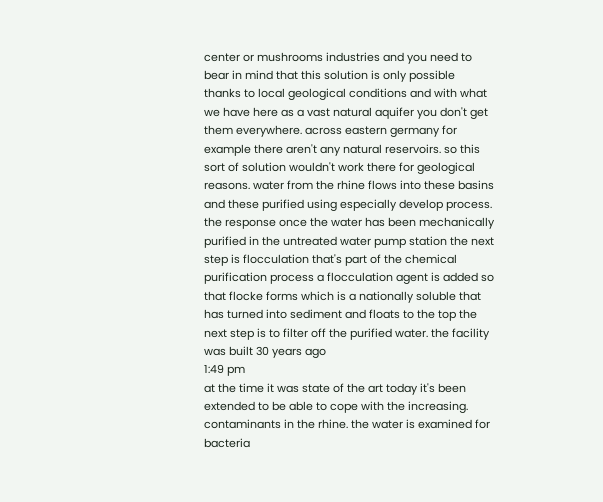center or mushrooms industries and you need to bear in mind that this solution is only possible thanks to local geological conditions and with what we have here as a vast natural aquifer you don't get them everywhere. across eastern germany for example there aren't any natural reservoirs. so this sort of solution wouldn't work there for geological reasons. water from the rhine flows into these basins and these purified using especially develop process. the response once the water has been mechanically purified in the untreated water pump station the next step is flocculation that's part of the chemical purification process a flocculation agent is added so that flocke forms which is a nationally soluble that has turned into sediment and floats to the top the next step is to filter off the purified water. the facility was built 30 years ago
1:49 pm
at the time it was state of the art today it's been extended to be able to cope with the increasing. contaminants in the rhine. the water is examined for bacteria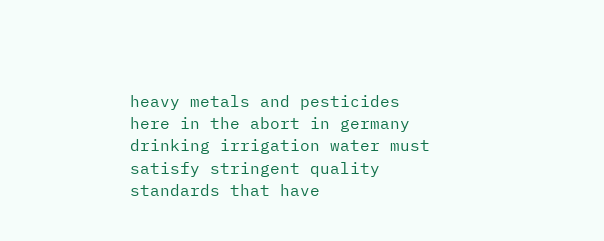heavy metals and pesticides here in the abort in germany drinking irrigation water must satisfy stringent quality standards that have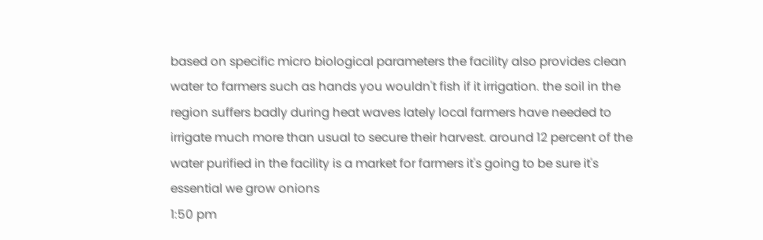based on specific micro biological parameters the facility also provides clean water to farmers such as hands you wouldn't fish if it irrigation. the soil in the region suffers badly during heat waves lately local farmers have needed to irrigate much more than usual to secure their harvest. around 12 percent of the water purified in the facility is a market for farmers it's going to be sure it's essential we grow onions
1:50 pm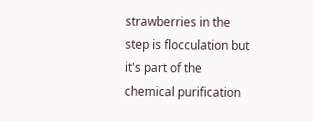strawberries in the step is flocculation but it's part of the chemical purification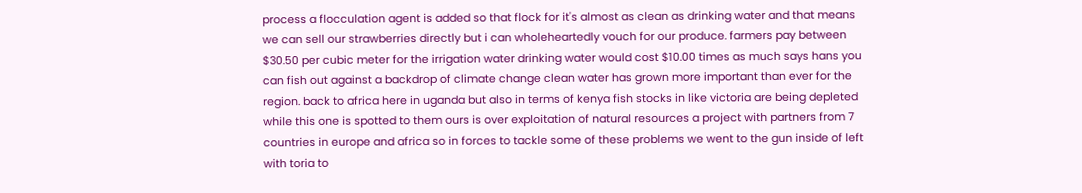process a flocculation agent is added so that flock for it's almost as clean as drinking water and that means we can sell our strawberries directly but i can wholeheartedly vouch for our produce. farmers pay between $30.50 per cubic meter for the irrigation water drinking water would cost $10.00 times as much says hans you can fish out against a backdrop of climate change clean water has grown more important than ever for the region. back to africa here in uganda but also in terms of kenya fish stocks in like victoria are being depleted while this one is spotted to them ours is over exploitation of natural resources a project with partners from 7 countries in europe and africa so in forces to tackle some of these problems we went to the gun inside of left with toria to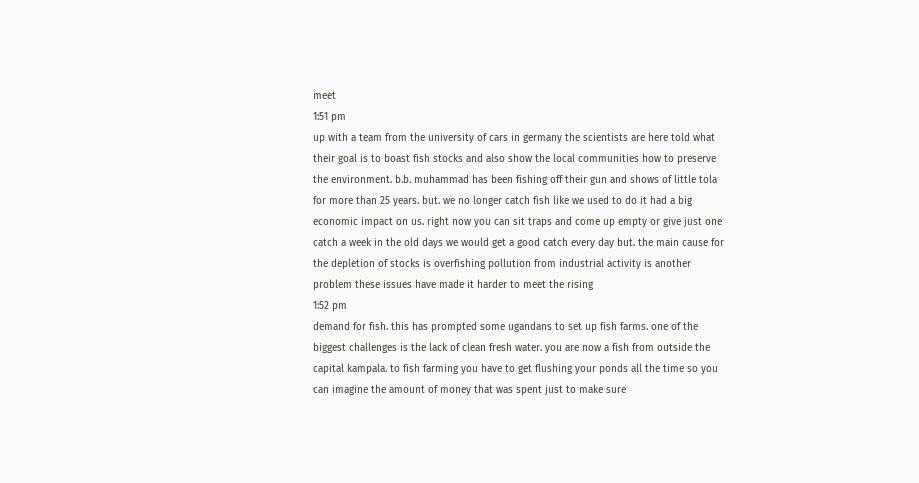meet
1:51 pm
up with a team from the university of cars in germany the scientists are here told what their goal is to boast fish stocks and also show the local communities how to preserve the environment. b.b. muhammad has been fishing off their gun and shows of little tola for more than 25 years. but. we no longer catch fish like we used to do it had a big economic impact on us. right now you can sit traps and come up empty or give just one catch a week in the old days we would get a good catch every day but. the main cause for the depletion of stocks is overfishing pollution from industrial activity is another problem these issues have made it harder to meet the rising
1:52 pm
demand for fish. this has prompted some ugandans to set up fish farms. one of the biggest challenges is the lack of clean fresh water. you are now a fish from outside the capital kampala. to fish farming you have to get flushing your ponds all the time so you can imagine the amount of money that was spent just to make sure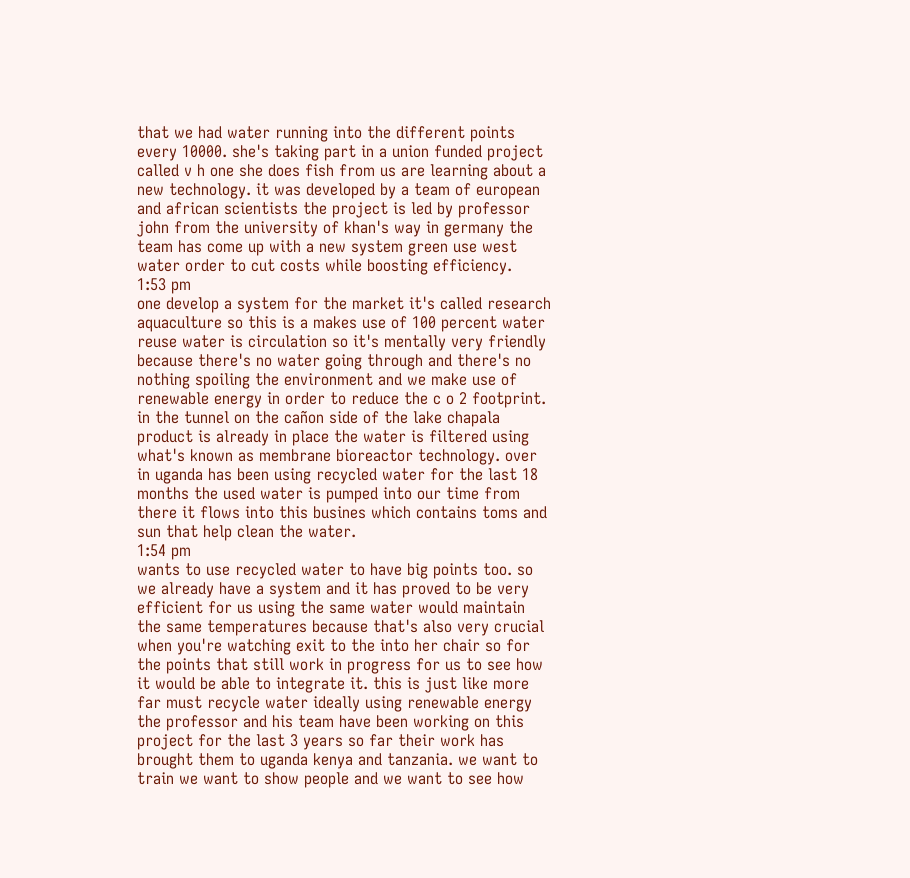that we had water running into the different points every 10000. she's taking part in a union funded project called v h one she does fish from us are learning about a new technology. it was developed by a team of european and african scientists the project is led by professor john from the university of khan's way in germany the team has come up with a new system green use west water order to cut costs while boosting efficiency.
1:53 pm
one develop a system for the market it's called research aquaculture so this is a makes use of 100 percent water reuse water is circulation so it's mentally very friendly because there's no water going through and there's no nothing spoiling the environment and we make use of renewable energy in order to reduce the c o 2 footprint. in the tunnel on the cañon side of the lake chapala product is already in place the water is filtered using what's known as membrane bioreactor technology. over in uganda has been using recycled water for the last 18 months the used water is pumped into our time from there it flows into this busines which contains toms and sun that help clean the water.
1:54 pm
wants to use recycled water to have big points too. so we already have a system and it has proved to be very efficient for us using the same water would maintain the same temperatures because that's also very crucial when you're watching exit to the into her chair so for the points that still work in progress for us to see how it would be able to integrate it. this is just like more far must recycle water ideally using renewable energy the professor and his team have been working on this project for the last 3 years so far their work has brought them to uganda kenya and tanzania. we want to train we want to show people and we want to see how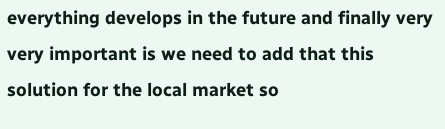everything develops in the future and finally very very important is we need to add that this solution for the local market so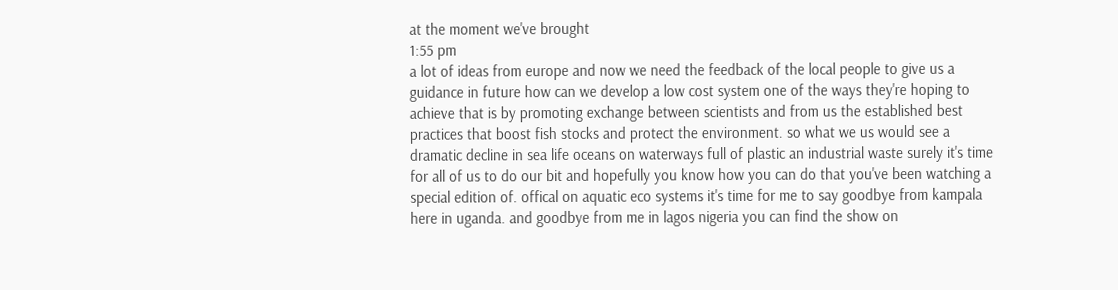at the moment we've brought
1:55 pm
a lot of ideas from europe and now we need the feedback of the local people to give us a guidance in future how can we develop a low cost system one of the ways they're hoping to achieve that is by promoting exchange between scientists and from us the established best practices that boost fish stocks and protect the environment. so what we us would see a dramatic decline in sea life oceans on waterways full of plastic an industrial waste surely it's time for all of us to do our bit and hopefully you know how you can do that you've been watching a special edition of. offical on aquatic eco systems it's time for me to say goodbye from kampala here in uganda. and goodbye from me in lagos nigeria you can find the show on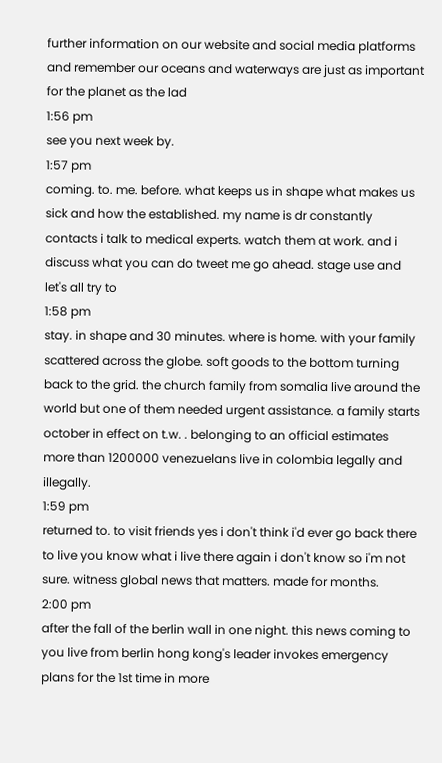further information on our website and social media platforms and remember our oceans and waterways are just as important for the planet as the lad
1:56 pm
see you next week by.
1:57 pm
coming. to. me. before. what keeps us in shape what makes us sick and how the established. my name is dr constantly contacts i talk to medical experts. watch them at work. and i discuss what you can do tweet me go ahead. stage use and let's all try to
1:58 pm
stay. in shape and 30 minutes. where is home. with your family scattered across the globe. soft goods to the bottom turning back to the grid. the church family from somalia live around the world but one of them needed urgent assistance. a family starts october in effect on t.w. . belonging to an official estimates more than 1200000 venezuelans live in colombia legally and illegally.
1:59 pm
returned to. to visit friends yes i don't think i'd ever go back there to live you know what i live there again i don't know so i'm not sure. witness global news that matters. made for months.
2:00 pm
after the fall of the berlin wall in one night. this news coming to you live from berlin hong kong's leader invokes emergency plans for the 1st time in more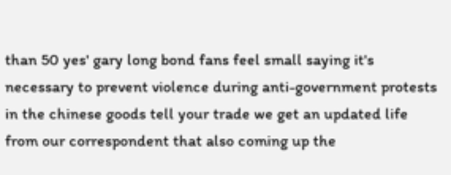than 50 yes' gary long bond fans feel small saying it's necessary to prevent violence during anti-government protests in the chinese goods tell your trade we get an updated life from our correspondent that also coming up the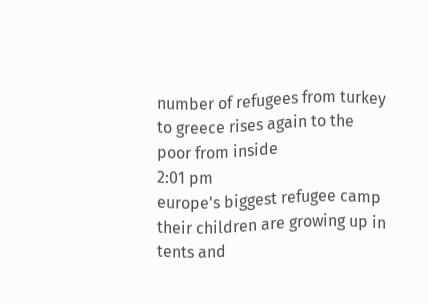number of refugees from turkey to greece rises again to the poor from inside
2:01 pm
europe's biggest refugee camp their children are growing up in tents and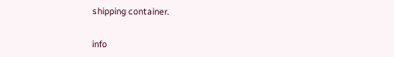shipping container.


info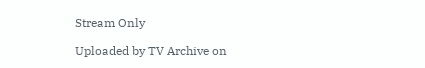Stream Only

Uploaded by TV Archive on